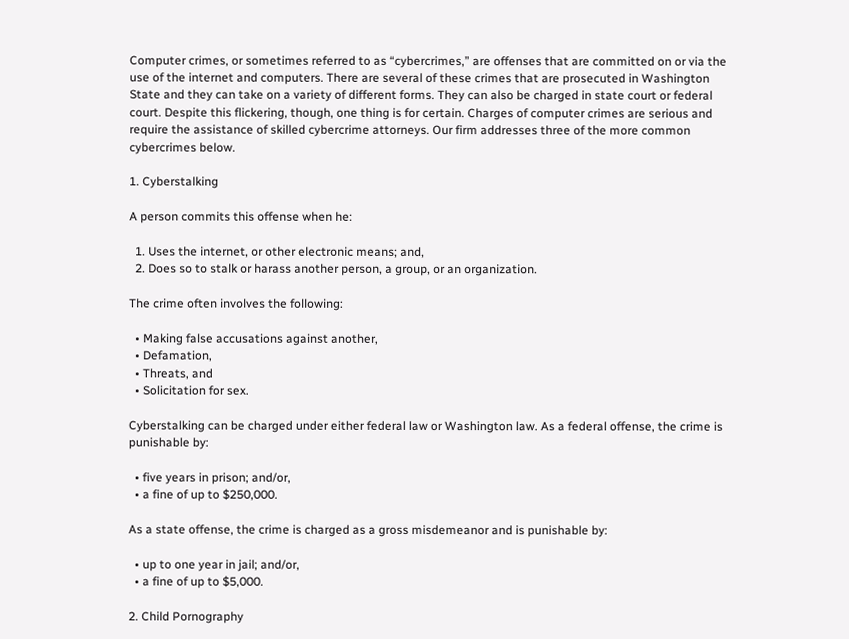Computer crimes, or sometimes referred to as “cybercrimes,” are offenses that are committed on or via the use of the internet and computers. There are several of these crimes that are prosecuted in Washington State and they can take on a variety of different forms. They can also be charged in state court or federal court. Despite this flickering, though, one thing is for certain. Charges of computer crimes are serious and require the assistance of skilled cybercrime attorneys. Our firm addresses three of the more common cybercrimes below.

1. Cyberstalking

A person commits this offense when he:

  1. Uses the internet, or other electronic means; and,
  2. Does so to stalk or harass another person, a group, or an organization.

The crime often involves the following:

  • Making false accusations against another,
  • Defamation,
  • Threats, and
  • Solicitation for sex.

Cyberstalking can be charged under either federal law or Washington law. As a federal offense, the crime is punishable by:

  • five years in prison; and/or,
  • a fine of up to $250,000.

As a state offense, the crime is charged as a gross misdemeanor and is punishable by:

  • up to one year in jail; and/or,
  • a fine of up to $5,000.

2. Child Pornography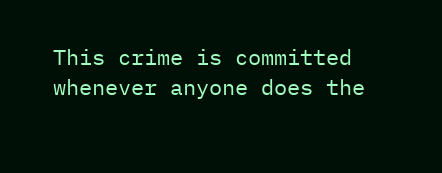This crime is committed whenever anyone does the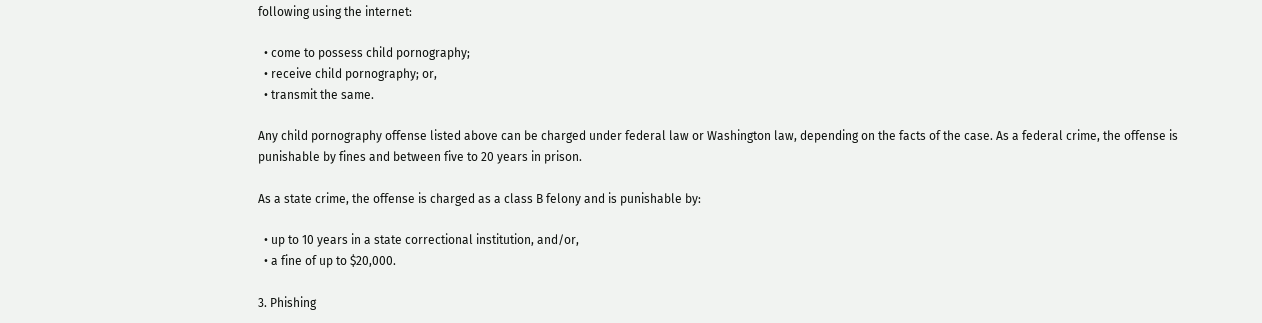following using the internet:

  • come to possess child pornography;
  • receive child pornography; or,
  • transmit the same.

Any child pornography offense listed above can be charged under federal law or Washington law, depending on the facts of the case. As a federal crime, the offense is punishable by fines and between five to 20 years in prison.

As a state crime, the offense is charged as a class B felony and is punishable by:

  • up to 10 years in a state correctional institution, and/or,
  • a fine of up to $20,000.

3. Phishing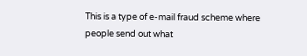This is a type of e-mail fraud scheme where people send out what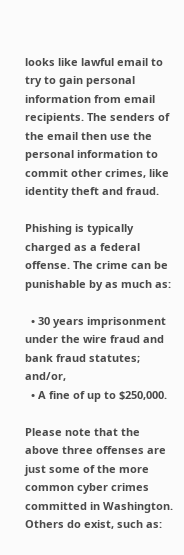looks like lawful email to try to gain personal information from email recipients. The senders of the email then use the personal information to commit other crimes, like identity theft and fraud.

Phishing is typically charged as a federal offense. The crime can be punishable by as much as:

  • 30 years imprisonment under the wire fraud and bank fraud statutes; and/or,
  • A fine of up to $250,000.

Please note that the above three offenses are just some of the more common cyber crimes committed in Washington. Others do exist, such as: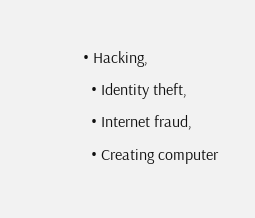• Hacking,
  • Identity theft,
  • Internet fraud,
  • Creating computer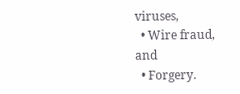viruses,
  • Wire fraud, and
  • Forgery.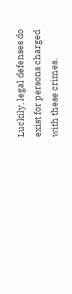Luckily, legal defenses do exist for persons charged with these crimes.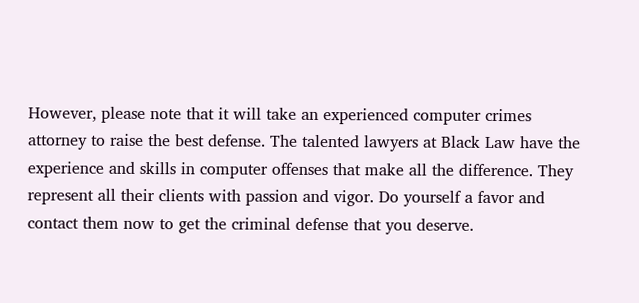However, please note that it will take an experienced computer crimes attorney to raise the best defense. The talented lawyers at Black Law have the experience and skills in computer offenses that make all the difference. They represent all their clients with passion and vigor. Do yourself a favor and contact them now to get the criminal defense that you deserve.